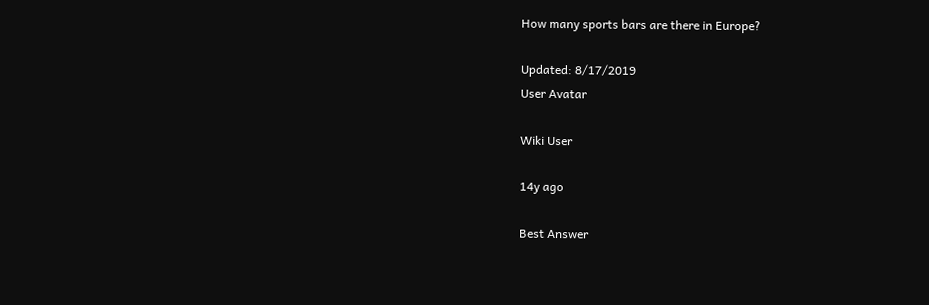How many sports bars are there in Europe?

Updated: 8/17/2019
User Avatar

Wiki User

14y ago

Best Answer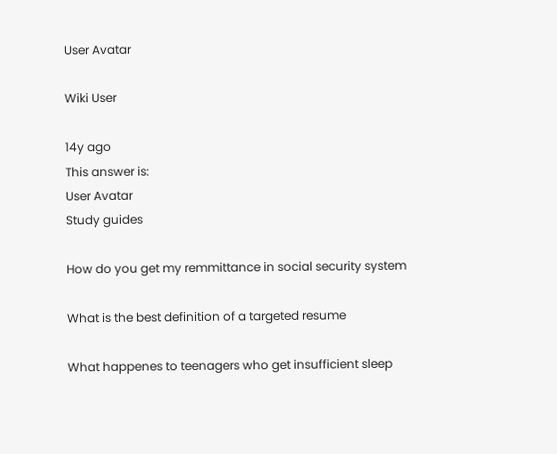User Avatar

Wiki User

14y ago
This answer is:
User Avatar
Study guides

How do you get my remmittance in social security system

What is the best definition of a targeted resume

What happenes to teenagers who get insufficient sleep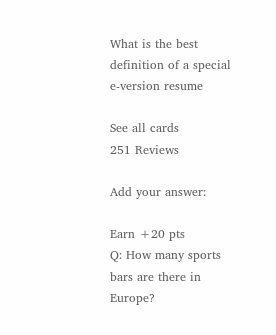What is the best definition of a special e-version resume

See all cards
251 Reviews

Add your answer:

Earn +20 pts
Q: How many sports bars are there in Europe?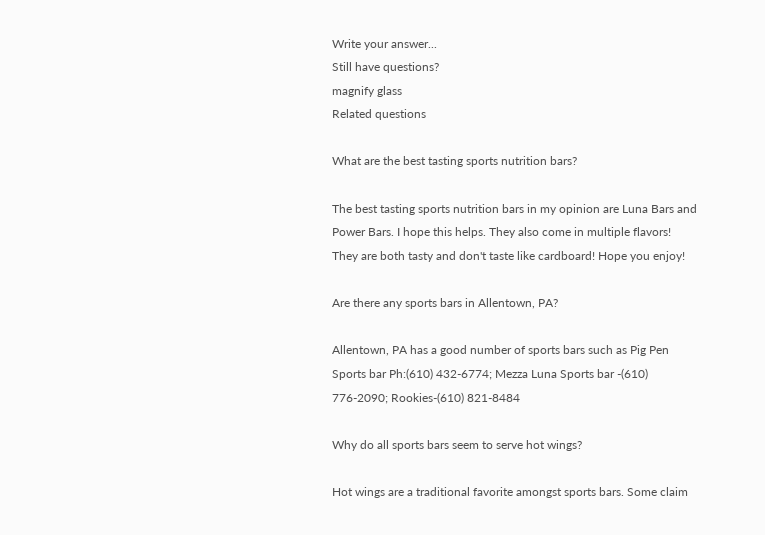Write your answer...
Still have questions?
magnify glass
Related questions

What are the best tasting sports nutrition bars?

The best tasting sports nutrition bars in my opinion are Luna Bars and Power Bars. I hope this helps. They also come in multiple flavors! They are both tasty and don't taste like cardboard! Hope you enjoy!

Are there any sports bars in Allentown, PA?

Allentown, PA has a good number of sports bars such as Pig Pen Sports bar Ph:(610) 432-6774; Mezza Luna Sports bar -(610) 776-2090; Rookies-(610) 821-8484

Why do all sports bars seem to serve hot wings?

Hot wings are a traditional favorite amongst sports bars. Some claim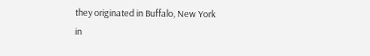they originated in Buffalo, New York in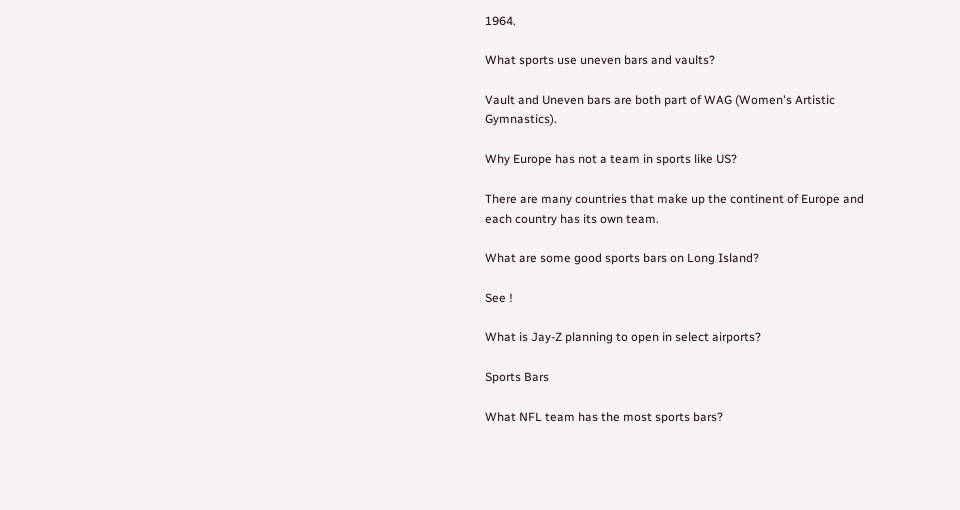1964.

What sports use uneven bars and vaults?

Vault and Uneven bars are both part of WAG (Women's Artistic Gymnastics).

Why Europe has not a team in sports like US?

There are many countries that make up the continent of Europe and each country has its own team.

What are some good sports bars on Long Island?

See !

What is Jay-Z planning to open in select airports?

Sports Bars

What NFL team has the most sports bars?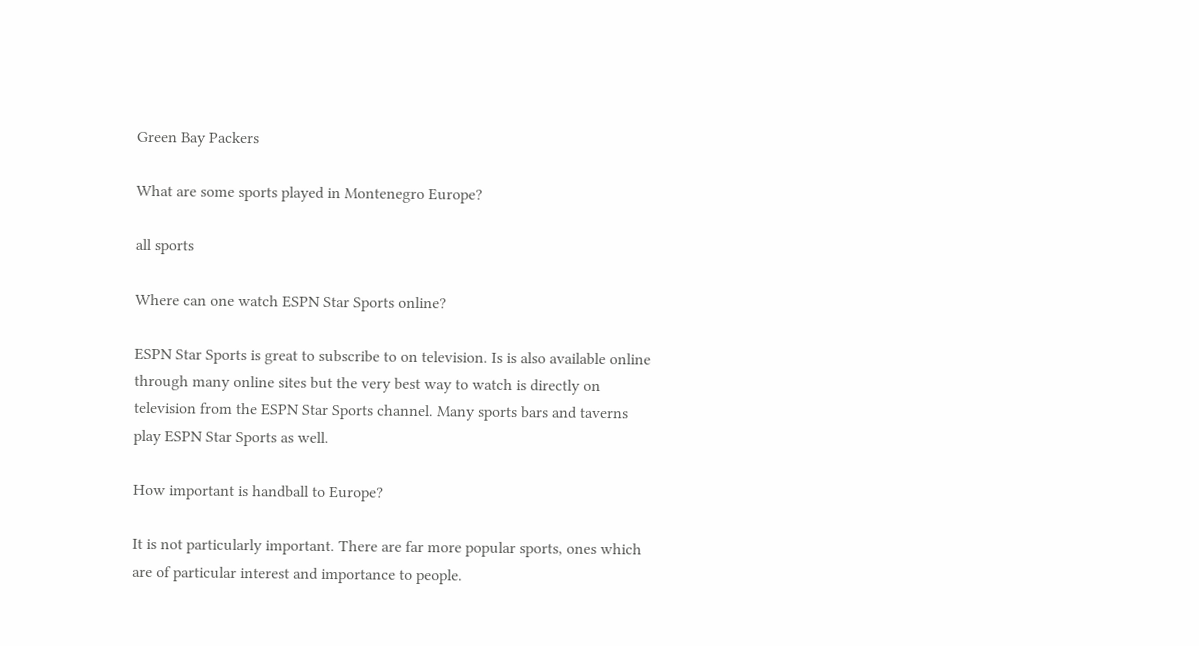Green Bay Packers

What are some sports played in Montenegro Europe?

all sports

Where can one watch ESPN Star Sports online?

ESPN Star Sports is great to subscribe to on television. Is is also available online through many online sites but the very best way to watch is directly on television from the ESPN Star Sports channel. Many sports bars and taverns play ESPN Star Sports as well.

How important is handball to Europe?

It is not particularly important. There are far more popular sports, ones which are of particular interest and importance to people.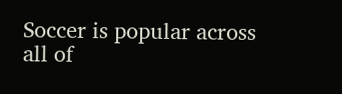Soccer is popular across all of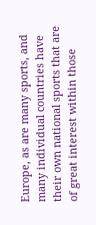Europe, as are many sports, and many individual countries have their own national sports that are of great interest within those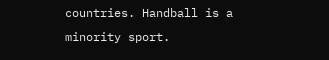countries. Handball is a minority sport.